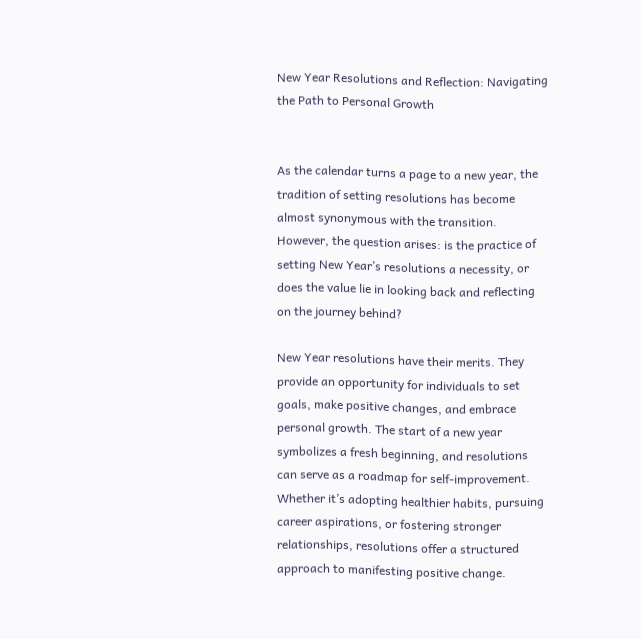New Year Resolutions and Reflection: Navigating the Path to Personal Growth


As the calendar turns a page to a new year, the tradition of setting resolutions has become almost synonymous with the transition. However, the question arises: is the practice of setting New Year’s resolutions a necessity, or does the value lie in looking back and reflecting on the journey behind?

New Year resolutions have their merits. They provide an opportunity for individuals to set goals, make positive changes, and embrace personal growth. The start of a new year symbolizes a fresh beginning, and resolutions can serve as a roadmap for self-improvement. Whether it’s adopting healthier habits, pursuing career aspirations, or fostering stronger relationships, resolutions offer a structured approach to manifesting positive change.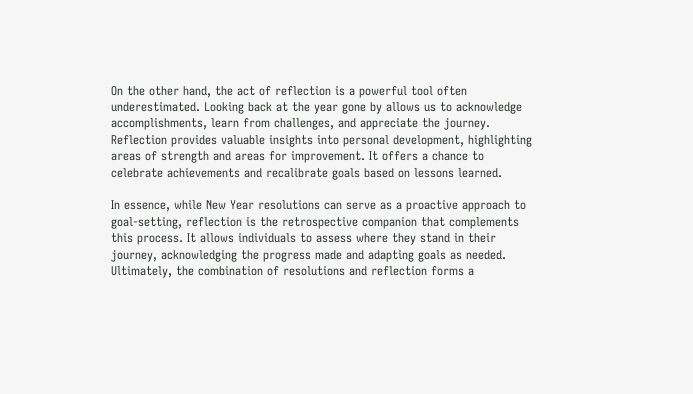On the other hand, the act of reflection is a powerful tool often underestimated. Looking back at the year gone by allows us to acknowledge accomplishments, learn from challenges, and appreciate the journey. Reflection provides valuable insights into personal development, highlighting areas of strength and areas for improvement. It offers a chance to celebrate achievements and recalibrate goals based on lessons learned.

In essence, while New Year resolutions can serve as a proactive approach to goal-setting, reflection is the retrospective companion that complements this process. It allows individuals to assess where they stand in their journey, acknowledging the progress made and adapting goals as needed. Ultimately, the combination of resolutions and reflection forms a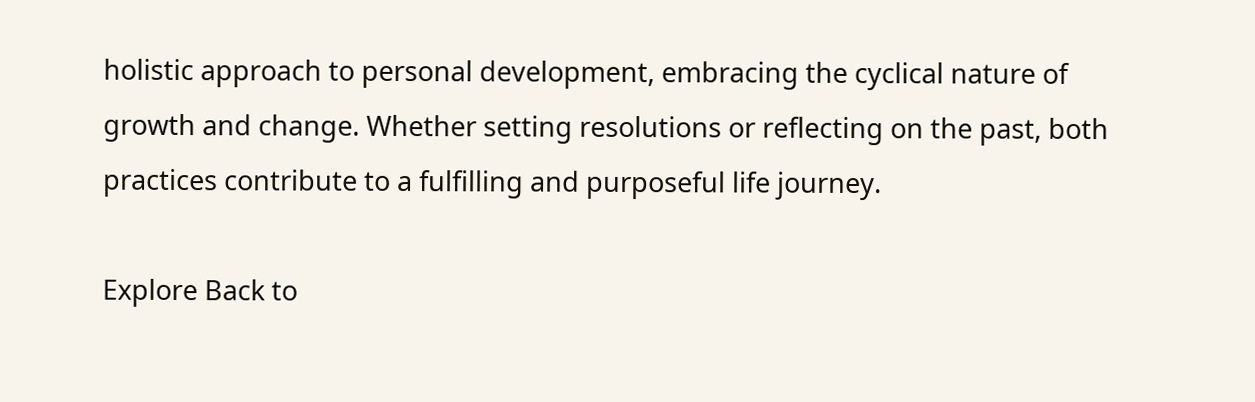holistic approach to personal development, embracing the cyclical nature of growth and change. Whether setting resolutions or reflecting on the past, both practices contribute to a fulfilling and purposeful life journey.

Explore Back to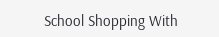School Shopping With